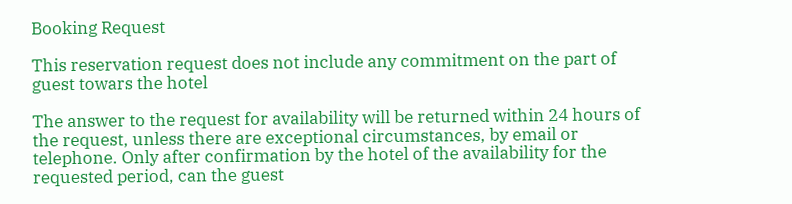Booking Request

This reservation request does not include any commitment on the part of guest towars the hotel

The answer to the request for availability will be returned within 24 hours of the request, unless there are exceptional circumstances, by email or telephone. Only after confirmation by the hotel of the availability for the requested period, can the guest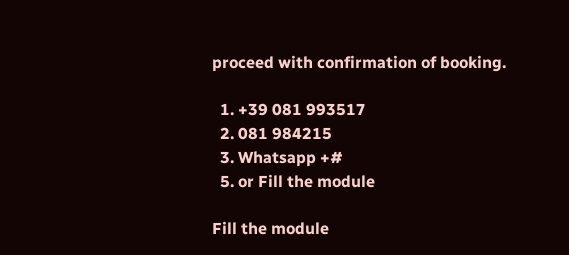proceed with confirmation of booking.

  1. +39 081 993517
  2. 081 984215
  3. Whatsapp +#
  5. or Fill the module

Fill the module